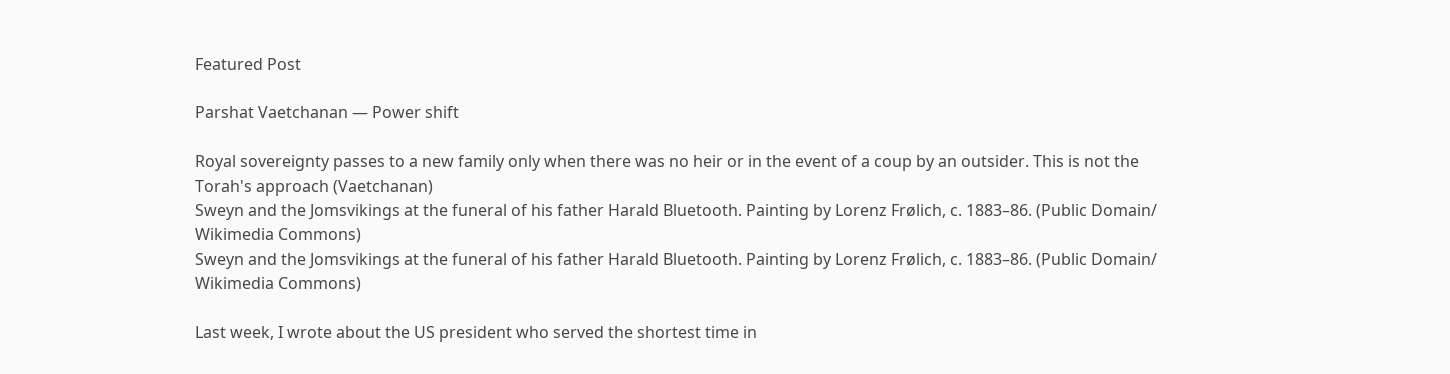Featured Post

Parshat Vaetchanan — Power shift

Royal sovereignty passes to a new family only when there was no heir or in the event of a coup by an outsider. This is not the Torah's approach (Vaetchanan)
Sweyn and the Jomsvikings at the funeral of his father Harald Bluetooth. Painting by Lorenz Frølich, c. 1883–86. (Public Domain/ Wikimedia Commons)
Sweyn and the Jomsvikings at the funeral of his father Harald Bluetooth. Painting by Lorenz Frølich, c. 1883–86. (Public Domain/ Wikimedia Commons)

Last week, I wrote about the US president who served the shortest time in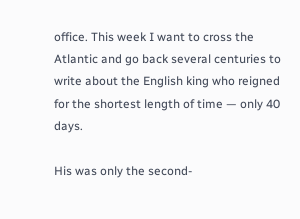office. This week I want to cross the Atlantic and go back several centuries to write about the English king who reigned for the shortest length of time — only 40 days.

His was only the second-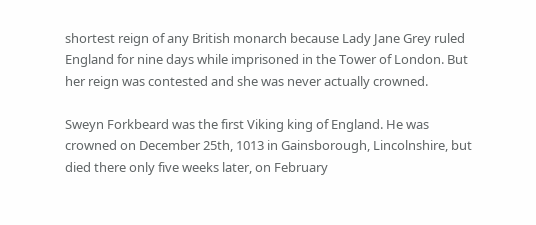shortest reign of any British monarch because Lady Jane Grey ruled England for nine days while imprisoned in the Tower of London. But her reign was contested and she was never actually crowned.

Sweyn Forkbeard was the first Viking king of England. He was crowned on December 25th, 1013 in Gainsborough, Lincolnshire, but died there only five weeks later, on February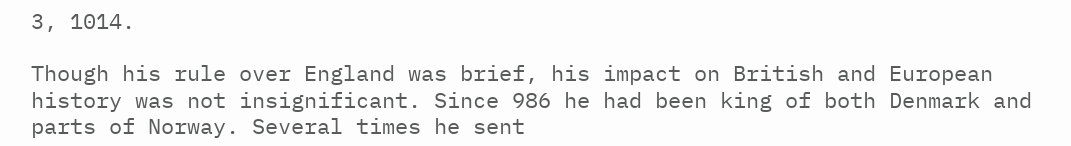3, 1014.

Though his rule over England was brief, his impact on British and European history was not insignificant. Since 986 he had been king of both Denmark and parts of Norway. Several times he sent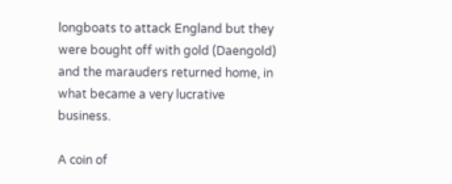longboats to attack England but they were bought off with gold (Daengold) and the marauders returned home, in what became a very lucrative business.

A coin of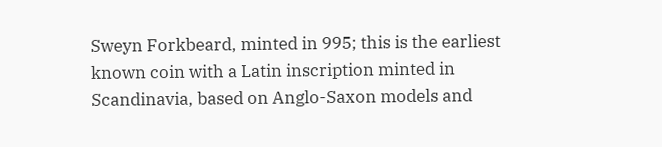Sweyn Forkbeard, minted in 995; this is the earliest known coin with a Latin inscription minted in Scandinavia, based on Anglo-Saxon models and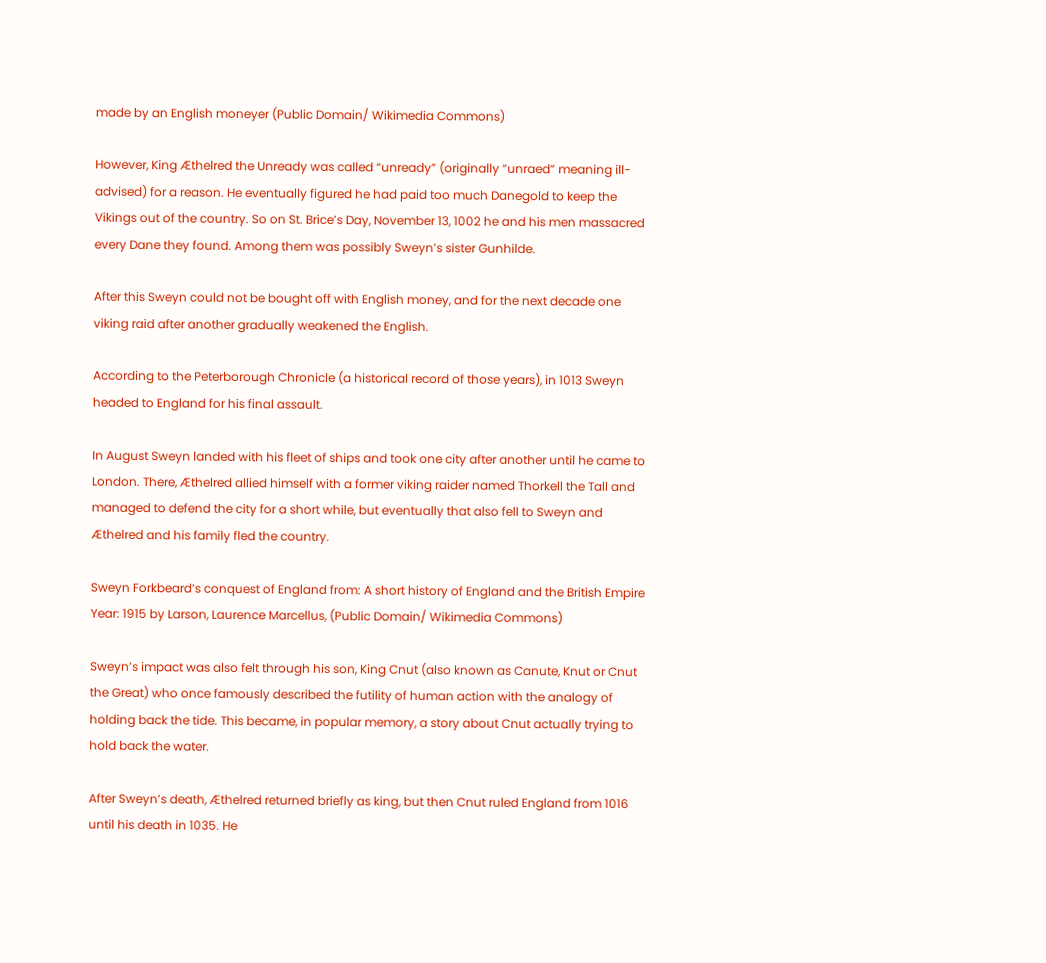made by an English moneyer (Public Domain/ Wikimedia Commons)

However, King Æthelred the Unready was called “unready” (originally “unraed” meaning ill-advised) for a reason. He eventually figured he had paid too much Danegold to keep the Vikings out of the country. So on St. Brice’s Day, November 13, 1002 he and his men massacred every Dane they found. Among them was possibly Sweyn’s sister Gunhilde.

After this Sweyn could not be bought off with English money, and for the next decade one viking raid after another gradually weakened the English.

According to the Peterborough Chronicle (a historical record of those years), in 1013 Sweyn headed to England for his final assault.

In August Sweyn landed with his fleet of ships and took one city after another until he came to London. There, Æthelred allied himself with a former viking raider named Thorkell the Tall and managed to defend the city for a short while, but eventually that also fell to Sweyn and Æthelred and his family fled the country.

Sweyn Forkbeard’s conquest of England from: A short history of England and the British Empire Year: 1915 by Larson, Laurence Marcellus, (Public Domain/ Wikimedia Commons)

Sweyn’s impact was also felt through his son, King Cnut (also known as Canute, Knut or Cnut the Great) who once famously described the futility of human action with the analogy of holding back the tide. This became, in popular memory, a story about Cnut actually trying to hold back the water.

After Sweyn’s death, Æthelred returned briefly as king, but then Cnut ruled England from 1016 until his death in 1035. He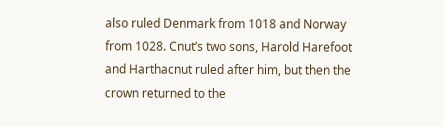also ruled Denmark from 1018 and Norway from 1028. Cnut’s two sons, Harold Harefoot and Harthacnut ruled after him, but then the crown returned to the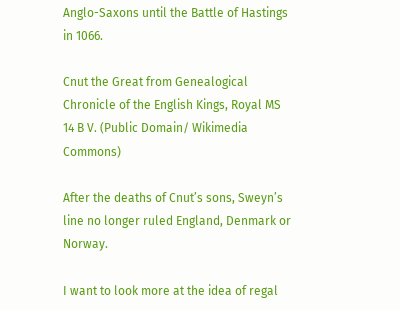Anglo-Saxons until the Battle of Hastings in 1066.

Cnut the Great from Genealogical Chronicle of the English Kings, Royal MS 14 B V. (Public Domain/ Wikimedia Commons)

After the deaths of Cnut’s sons, Sweyn’s line no longer ruled England, Denmark or Norway.

I want to look more at the idea of regal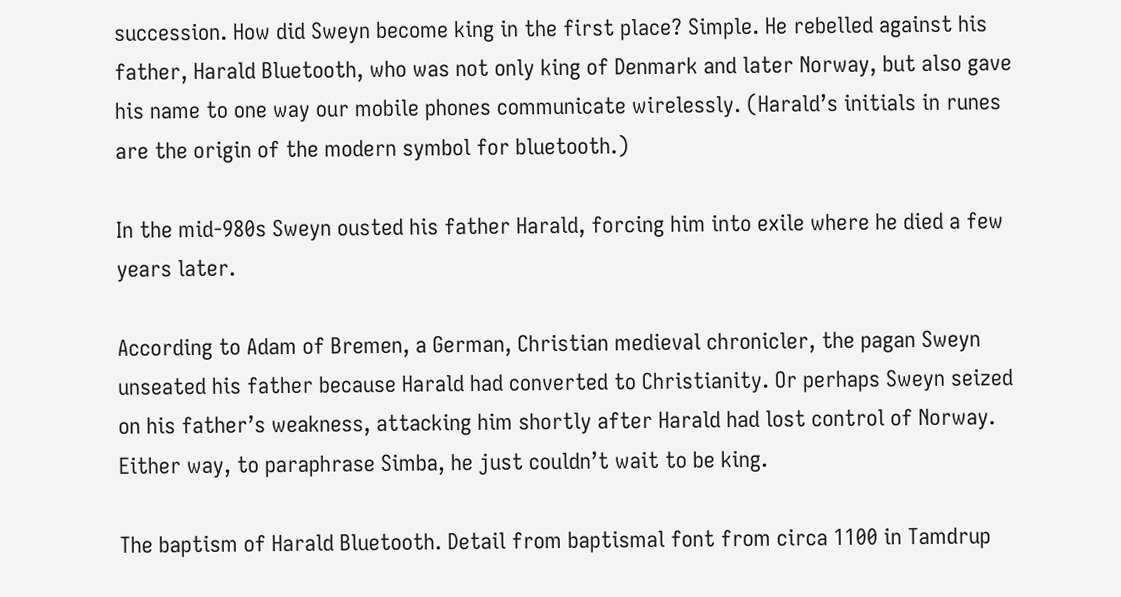succession. How did Sweyn become king in the first place? Simple. He rebelled against his father, Harald Bluetooth, who was not only king of Denmark and later Norway, but also gave his name to one way our mobile phones communicate wirelessly. (Harald’s initials in runes are the origin of the modern symbol for bluetooth.)

In the mid-980s Sweyn ousted his father Harald, forcing him into exile where he died a few years later.

According to Adam of Bremen, a German, Christian medieval chronicler, the pagan Sweyn unseated his father because Harald had converted to Christianity. Or perhaps Sweyn seized on his father’s weakness, attacking him shortly after Harald had lost control of Norway. Either way, to paraphrase Simba, he just couldn’t wait to be king.

The baptism of Harald Bluetooth. Detail from baptismal font from circa 1100 in Tamdrup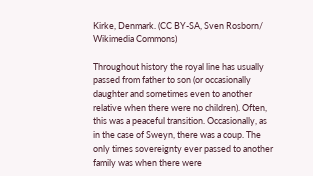Kirke, Denmark. (CC BY-SA, Sven Rosborn/ Wikimedia Commons)

Throughout history the royal line has usually passed from father to son (or occasionally daughter and sometimes even to another relative when there were no children). Often, this was a peaceful transition. Occasionally, as in the case of Sweyn, there was a coup. The only times sovereignty ever passed to another family was when there were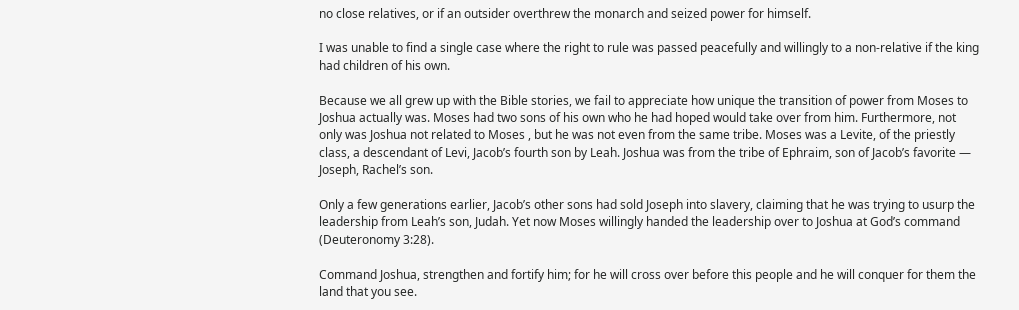no close relatives, or if an outsider overthrew the monarch and seized power for himself.

I was unable to find a single case where the right to rule was passed peacefully and willingly to a non-relative if the king had children of his own.

Because we all grew up with the Bible stories, we fail to appreciate how unique the transition of power from Moses to Joshua actually was. Moses had two sons of his own who he had hoped would take over from him. Furthermore, not only was Joshua not related to Moses , but he was not even from the same tribe. Moses was a Levite, of the priestly class, a descendant of Levi, Jacob’s fourth son by Leah. Joshua was from the tribe of Ephraim, son of Jacob’s favorite — Joseph, Rachel’s son.

Only a few generations earlier, Jacob’s other sons had sold Joseph into slavery, claiming that he was trying to usurp the leadership from Leah’s son, Judah. Yet now Moses willingly handed the leadership over to Joshua at God’s command (Deuteronomy 3:28).

Command Joshua, strengthen and fortify him; for he will cross over before this people and he will conquer for them the land that you see.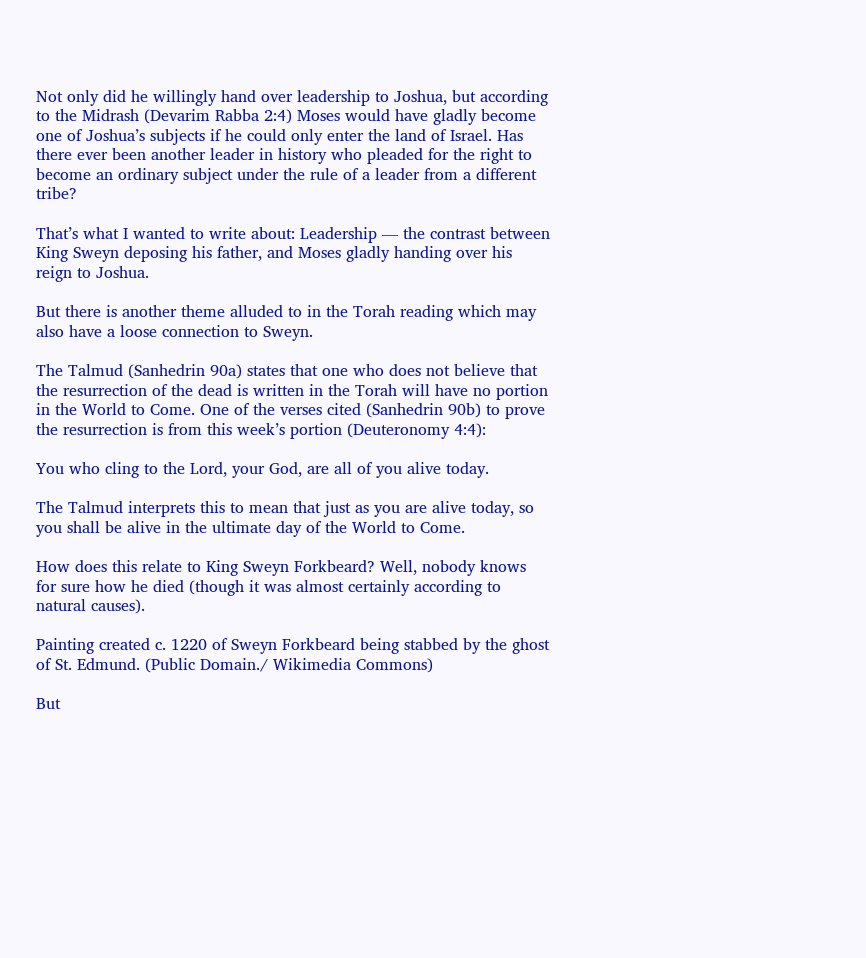Not only did he willingly hand over leadership to Joshua, but according to the Midrash (Devarim Rabba 2:4) Moses would have gladly become one of Joshua’s subjects if he could only enter the land of Israel. Has there ever been another leader in history who pleaded for the right to become an ordinary subject under the rule of a leader from a different tribe?

That’s what I wanted to write about: Leadership — the contrast between King Sweyn deposing his father, and Moses gladly handing over his reign to Joshua.

But there is another theme alluded to in the Torah reading which may also have a loose connection to Sweyn.

The Talmud (Sanhedrin 90a) states that one who does not believe that the resurrection of the dead is written in the Torah will have no portion in the World to Come. One of the verses cited (Sanhedrin 90b) to prove the resurrection is from this week’s portion (Deuteronomy 4:4):

You who cling to the Lord, your God, are all of you alive today.

The Talmud interprets this to mean that just as you are alive today, so you shall be alive in the ultimate day of the World to Come.

How does this relate to King Sweyn Forkbeard? Well, nobody knows for sure how he died (though it was almost certainly according to natural causes).

Painting created c. 1220 of Sweyn Forkbeard being stabbed by the ghost of St. Edmund. (Public Domain./ Wikimedia Commons)

But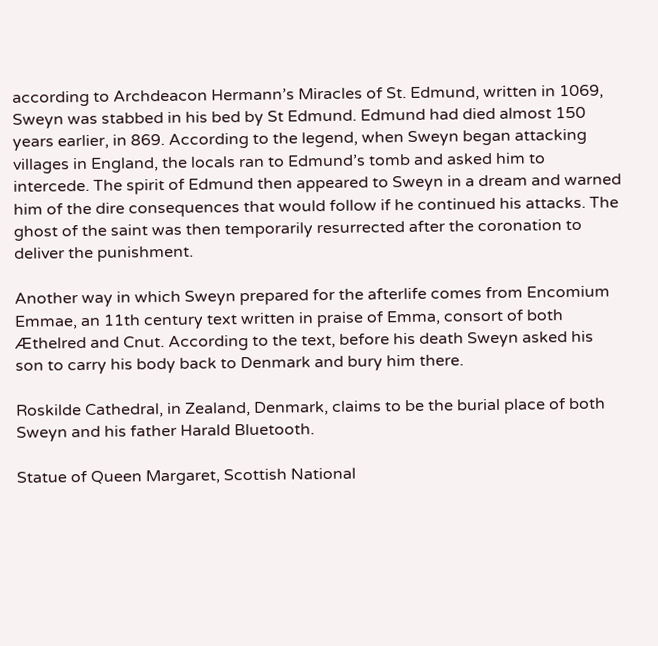according to Archdeacon Hermann’s Miracles of St. Edmund, written in 1069, Sweyn was stabbed in his bed by St Edmund. Edmund had died almost 150 years earlier, in 869. According to the legend, when Sweyn began attacking villages in England, the locals ran to Edmund’s tomb and asked him to intercede. The spirit of Edmund then appeared to Sweyn in a dream and warned him of the dire consequences that would follow if he continued his attacks. The ghost of the saint was then temporarily resurrected after the coronation to deliver the punishment.

Another way in which Sweyn prepared for the afterlife comes from Encomium Emmae, an 11th century text written in praise of Emma, consort of both Æthelred and Cnut. According to the text, before his death Sweyn asked his son to carry his body back to Denmark and bury him there.

Roskilde Cathedral, in Zealand, Denmark, claims to be the burial place of both Sweyn and his father Harald Bluetooth.

Statue of Queen Margaret, Scottish National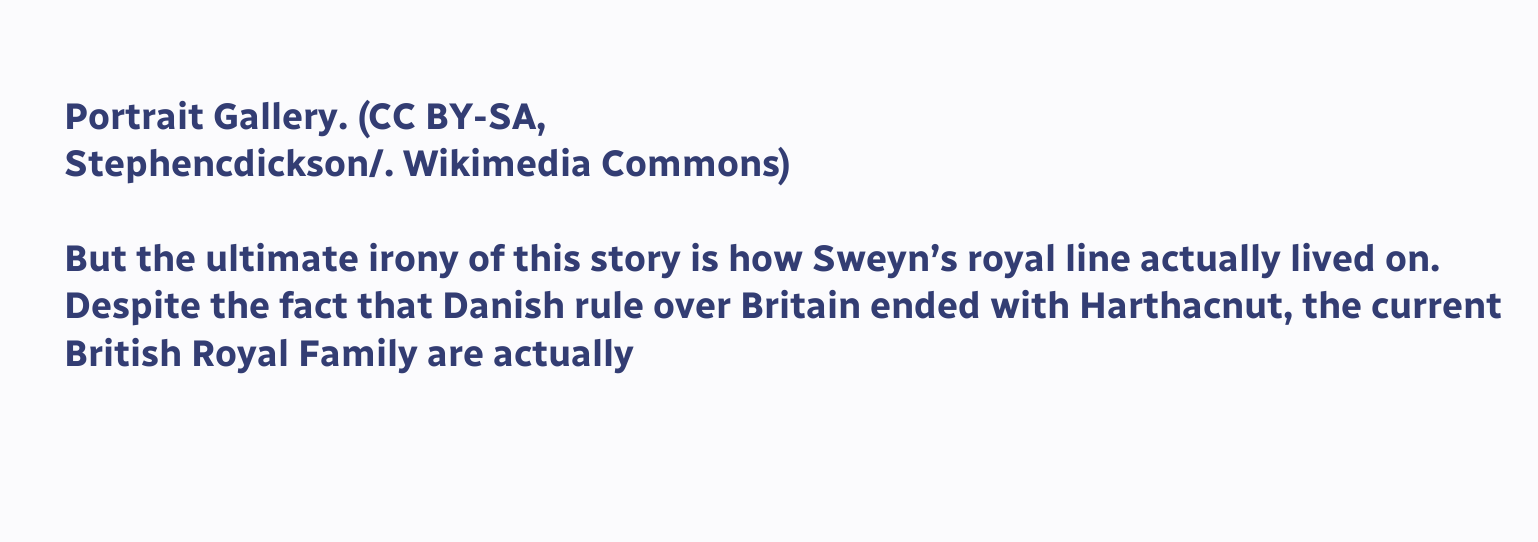Portrait Gallery. (CC BY-SA,
Stephencdickson/. Wikimedia Commons)

But the ultimate irony of this story is how Sweyn’s royal line actually lived on. Despite the fact that Danish rule over Britain ended with Harthacnut, the current British Royal Family are actually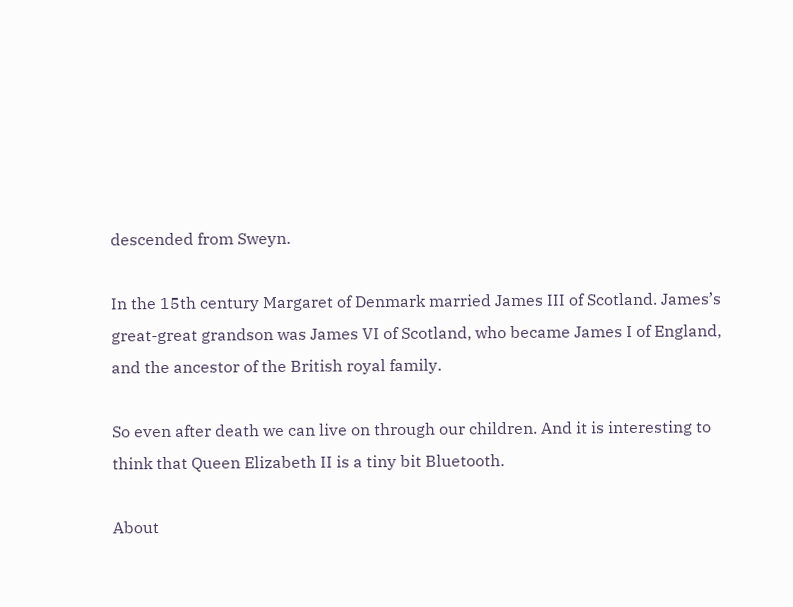descended from Sweyn.

In the 15th century Margaret of Denmark married James III of Scotland. James’s great-great grandson was James VI of Scotland, who became James I of England, and the ancestor of the British royal family.

So even after death we can live on through our children. And it is interesting to think that Queen Elizabeth II is a tiny bit Bluetooth.

About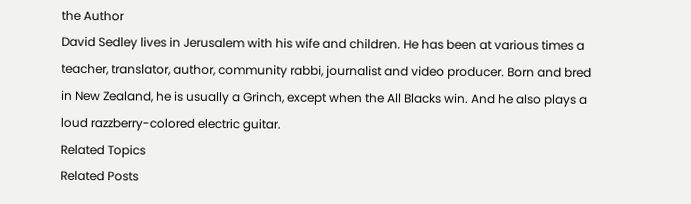the Author
David Sedley lives in Jerusalem with his wife and children. He has been at various times a teacher, translator, author, community rabbi, journalist and video producer. Born and bred in New Zealand, he is usually a Grinch, except when the All Blacks win. And he also plays a loud razzberry-colored electric guitar.
Related Topics
Related Posts